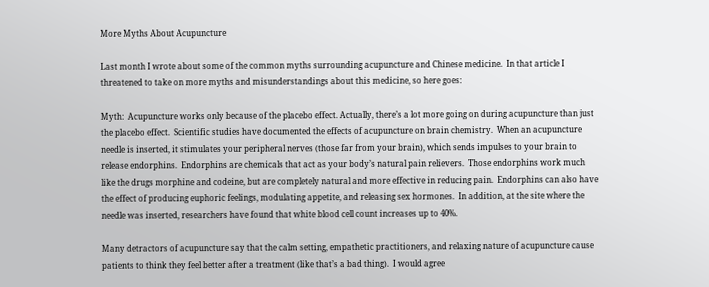More Myths About Acupuncture

Last month I wrote about some of the common myths surrounding acupuncture and Chinese medicine.  In that article I threatened to take on more myths and misunderstandings about this medicine, so here goes:

Myth:  Acupuncture works only because of the placebo effect. Actually, there’s a lot more going on during acupuncture than just the placebo effect.  Scientific studies have documented the effects of acupuncture on brain chemistry.  When an acupuncture needle is inserted, it stimulates your peripheral nerves (those far from your brain), which sends impulses to your brain to release endorphins.  Endorphins are chemicals that act as your body’s natural pain relievers.  Those endorphins work much like the drugs morphine and codeine, but are completely natural and more effective in reducing pain.  Endorphins can also have the effect of producing euphoric feelings, modulating appetite, and releasing sex hormones.  In addition, at the site where the needle was inserted, researchers have found that white blood cell count increases up to 40%.

Many detractors of acupuncture say that the calm setting, empathetic practitioners, and relaxing nature of acupuncture cause patients to think they feel better after a treatment (like that’s a bad thing).  I would agree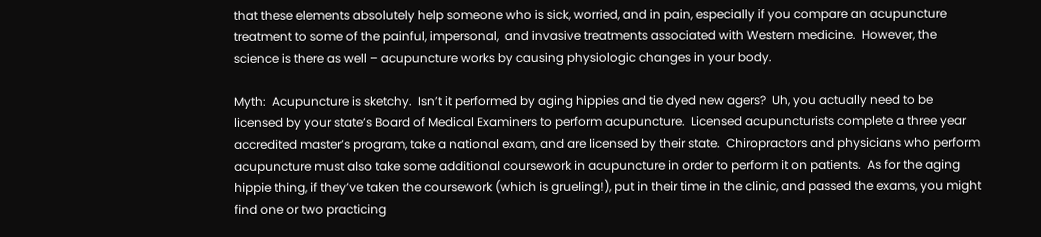that these elements absolutely help someone who is sick, worried, and in pain, especially if you compare an acupuncture treatment to some of the painful, impersonal,  and invasive treatments associated with Western medicine.  However, the science is there as well – acupuncture works by causing physiologic changes in your body.

Myth:  Acupuncture is sketchy.  Isn’t it performed by aging hippies and tie dyed new agers?  Uh, you actually need to be licensed by your state’s Board of Medical Examiners to perform acupuncture.  Licensed acupuncturists complete a three year accredited master’s program, take a national exam, and are licensed by their state.  Chiropractors and physicians who perform acupuncture must also take some additional coursework in acupuncture in order to perform it on patients.  As for the aging hippie thing, if they’ve taken the coursework (which is grueling!), put in their time in the clinic, and passed the exams, you might find one or two practicing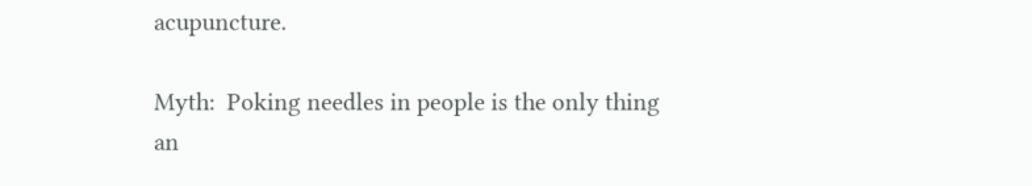acupuncture.

Myth:  Poking needles in people is the only thing an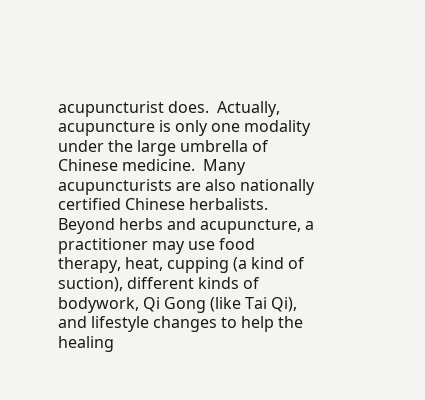acupuncturist does.  Actually, acupuncture is only one modality under the large umbrella of Chinese medicine.  Many acupuncturists are also nationally certified Chinese herbalists.  Beyond herbs and acupuncture, a practitioner may use food therapy, heat, cupping (a kind of suction), different kinds of bodywork, Qi Gong (like Tai Qi), and lifestyle changes to help the healing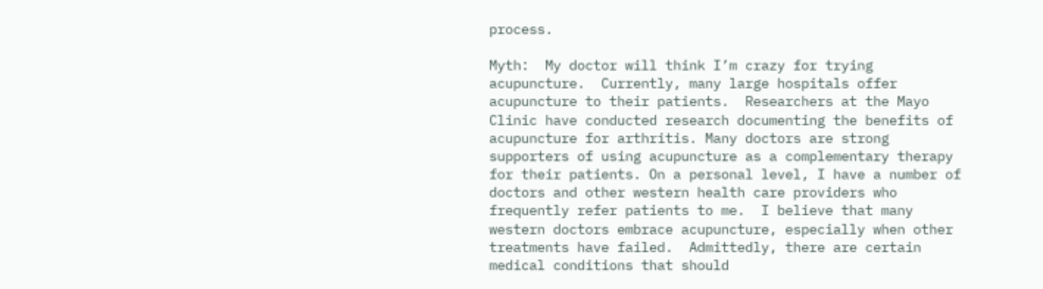process.

Myth:  My doctor will think I’m crazy for trying acupuncture.  Currently, many large hospitals offer acupuncture to their patients.  Researchers at the Mayo Clinic have conducted research documenting the benefits of acupuncture for arthritis. Many doctors are strong supporters of using acupuncture as a complementary therapy for their patients. On a personal level, I have a number of doctors and other western health care providers who frequently refer patients to me.  I believe that many western doctors embrace acupuncture, especially when other treatments have failed.  Admittedly, there are certain medical conditions that should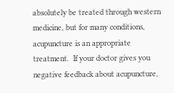absolutely be treated through western medicine, but for many conditions, acupuncture is an appropriate treatment.  If your doctor gives you negative feedback about acupuncture,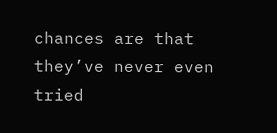chances are that they’ve never even tried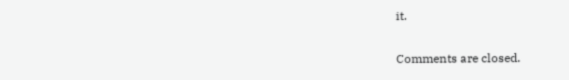it.

Comments are closed.